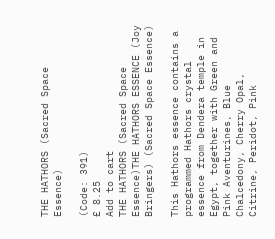THE HATHORS (Sacred Space Essence)

(Code: 391)
£ 8.25
Add to cart
THE HATHORS (Sacred Space Essence)THE HATHORS ESSENCE (Joy Bringers) (Sacred Space Essence)

This Hathors essence contains a programmed Hathors crystal essence from Dendera temple in Egypt, together with Green and Pink Aventurines, Blue Chalcedony, Cherry Opal, Citrine, Peridot, Pink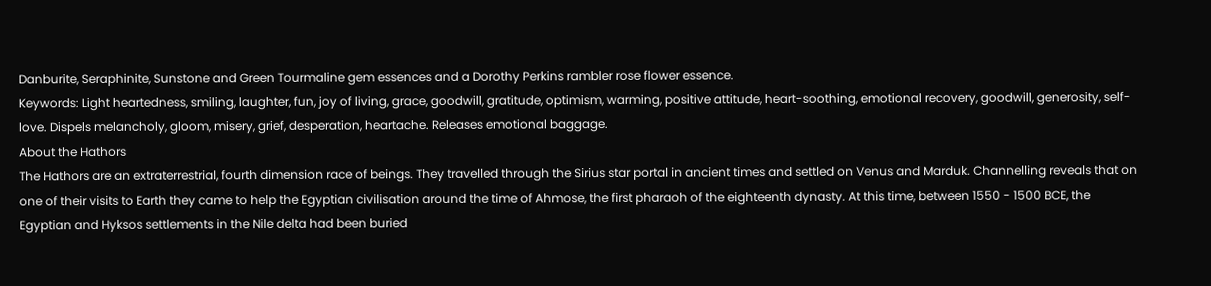Danburite, Seraphinite, Sunstone and Green Tourmaline gem essences and a Dorothy Perkins rambler rose flower essence.
Keywords: Light heartedness, smiling, laughter, fun, joy of living, grace, goodwill, gratitude, optimism, warming, positive attitude, heart-soothing, emotional recovery, goodwill, generosity, self-love. Dispels melancholy, gloom, misery, grief, desperation, heartache. Releases emotional baggage.
About the Hathors
The Hathors are an extraterrestrial, fourth dimension race of beings. They travelled through the Sirius star portal in ancient times and settled on Venus and Marduk. Channelling reveals that on one of their visits to Earth they came to help the Egyptian civilisation around the time of Ahmose, the first pharaoh of the eighteenth dynasty. At this time, between 1550 - 1500 BCE, the Egyptian and Hyksos settlements in the Nile delta had been buried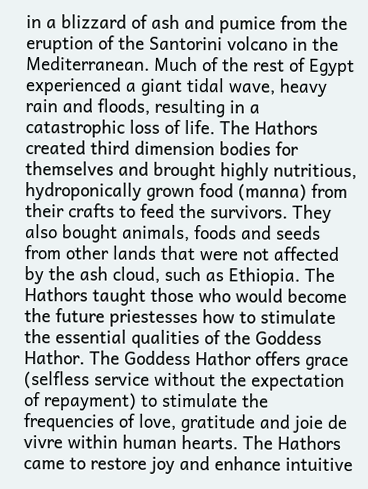in a blizzard of ash and pumice from the eruption of the Santorini volcano in the Mediterranean. Much of the rest of Egypt experienced a giant tidal wave, heavy rain and floods, resulting in a catastrophic loss of life. The Hathors created third dimension bodies for themselves and brought highly nutritious, hydroponically grown food (manna) from their crafts to feed the survivors. They also bought animals, foods and seeds from other lands that were not affected by the ash cloud, such as Ethiopia. The Hathors taught those who would become the future priestesses how to stimulate the essential qualities of the Goddess Hathor. The Goddess Hathor offers grace (selfless service without the expectation of repayment) to stimulate the frequencies of love, gratitude and joie de vivre within human hearts. The Hathors came to restore joy and enhance intuitive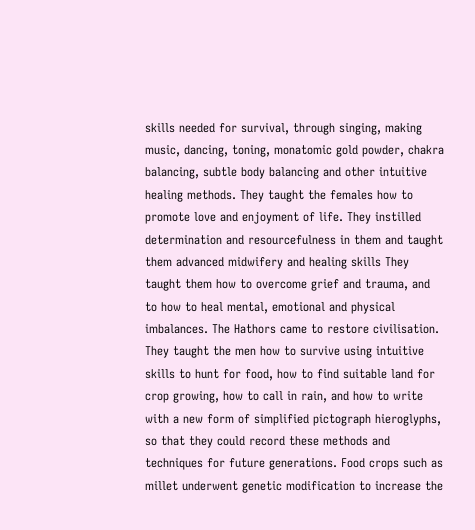skills needed for survival, through singing, making music, dancing, toning, monatomic gold powder, chakra balancing, subtle body balancing and other intuitive healing methods. They taught the females how to promote love and enjoyment of life. They instilled determination and resourcefulness in them and taught them advanced midwifery and healing skills They taught them how to overcome grief and trauma, and to how to heal mental, emotional and physical imbalances. The Hathors came to restore civilisation. They taught the men how to survive using intuitive skills to hunt for food, how to find suitable land for crop growing, how to call in rain, and how to write with a new form of simplified pictograph hieroglyphs, so that they could record these methods and techniques for future generations. Food crops such as millet underwent genetic modification to increase the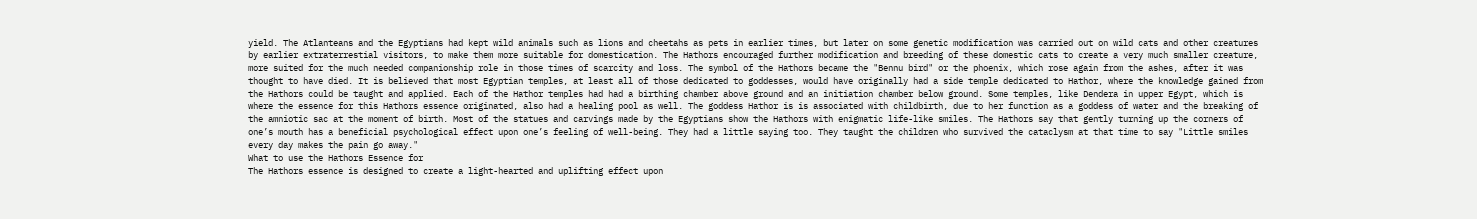yield. The Atlanteans and the Egyptians had kept wild animals such as lions and cheetahs as pets in earlier times, but later on some genetic modification was carried out on wild cats and other creatures by earlier extraterrestial visitors, to make them more suitable for domestication. The Hathors encouraged further modification and breeding of these domestic cats to create a very much smaller creature, more suited for the much needed companionship role in those times of scarcity and loss. The symbol of the Hathors became the "Bennu bird" or the phoenix, which rose again from the ashes, after it was thought to have died. It is believed that most Egyptian temples, at least all of those dedicated to goddesses, would have originally had a side temple dedicated to Hathor, where the knowledge gained from the Hathors could be taught and applied. Each of the Hathor temples had had a birthing chamber above ground and an initiation chamber below ground. Some temples, like Dendera in upper Egypt, which is where the essence for this Hathors essence originated, also had a healing pool as well. The goddess Hathor is is associated with childbirth, due to her function as a goddess of water and the breaking of the amniotic sac at the moment of birth. Most of the statues and carvings made by the Egyptians show the Hathors with enigmatic life-like smiles. The Hathors say that gently turning up the corners of one’s mouth has a beneficial psychological effect upon one’s feeling of well-being. They had a little saying too. They taught the children who survived the cataclysm at that time to say "Little smiles every day makes the pain go away."
What to use the Hathors Essence for
The Hathors essence is designed to create a light-hearted and uplifting effect upon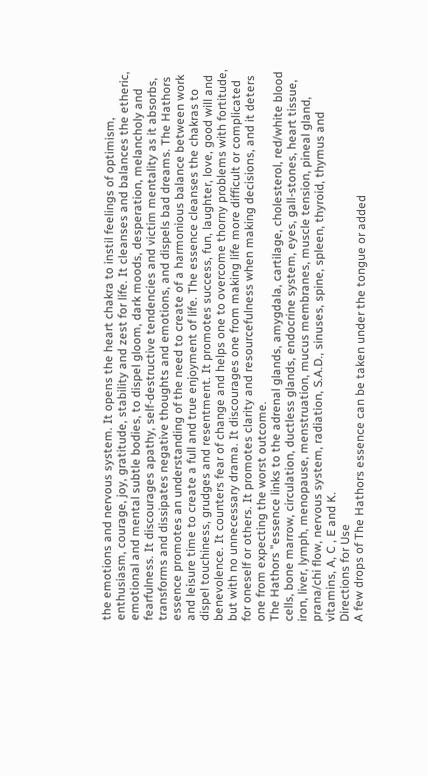the emotions and nervous system. It opens the heart chakra to instil feelings of optimism, enthusiasm, courage, joy, gratitude, stability and zest for life. It cleanses and balances the etheric, emotional and mental subtle bodies, to dispel gloom, dark moods, desperation, melancholy and fearfulness. It discourages apathy, self-destructive tendencies and victim mentality as it absorbs, transforms and dissipates negative thoughts and emotions, and dispels bad dreams. The Hathors essence promotes an understanding of the need to create of a harmonious balance between work and leisure time to create a full and true enjoyment of life. The essence cleanses the chakras to dispel touchiness, grudges and resentment. It promotes success, fun, laughter, love, good will and benevolence. It counters fear of change and helps one to overcome thorny problems with fortitude, but with no unnecessary drama. It discourages one from making life more difficult or complicated for oneself or others. It promotes clarity and resourcefulness when making decisions, and it deters one from expecting the worst outcome.
The Hathors "essence links to the adrenal glands, amygdala, cartilage, cholesterol, red/white blood cells, bone marrow, circulation, ductless glands, endocrine system, eyes, gall-stones, heart tissue, iron, liver, lymph, menopause, menstruation, mucus membranes, muscle tension, pineal gland, prana/chi flow, nervous system, radiation, S.A.D., sinuses, spine, spleen, thyroid, thymus and vitamins, A, C , E and K.
Directions for Use
A few drops of The Hathors essence can be taken under the tongue or added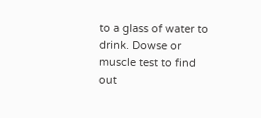to a glass of water to drink. Dowse or muscle test to find out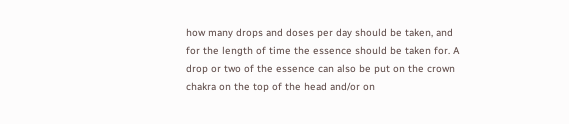how many drops and doses per day should be taken, and for the length of time the essence should be taken for. A drop or two of the essence can also be put on the crown chakra on the top of the head and/or on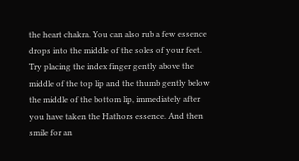the heart chakra. You can also rub a few essence drops into the middle of the soles of your feet. Try placing the index finger gently above the middle of the top lip and the thumb gently below the middle of the bottom lip, immediately after you have taken the Hathors essence. And then smile for an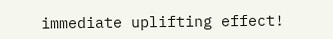immediate uplifting effect!